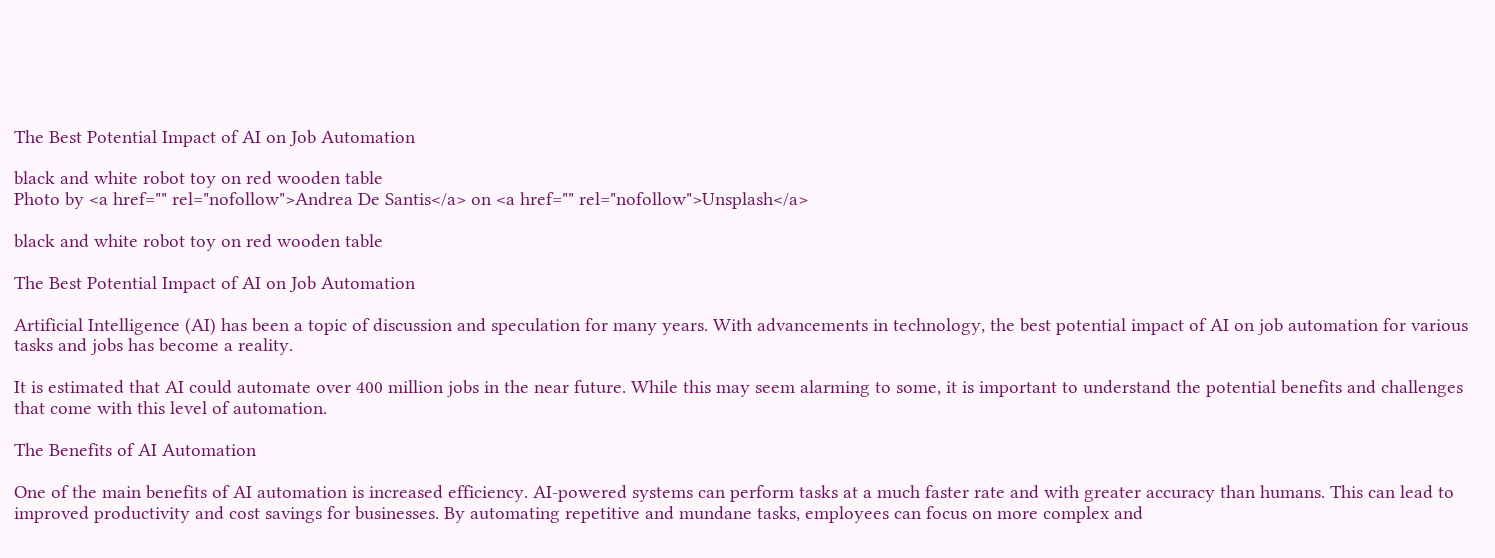The Best Potential Impact of AI on Job Automation

black and white robot toy on red wooden table
Photo by <a href="" rel="nofollow">Andrea De Santis</a> on <a href="" rel="nofollow">Unsplash</a>

black and white robot toy on red wooden table

The Best Potential Impact of AI on Job Automation

Artificial Intelligence (AI) has been a topic of discussion and speculation for many years. With advancements in technology, the best potential impact of AI on job automation for various tasks and jobs has become a reality.

It is estimated that AI could automate over 400 million jobs in the near future. While this may seem alarming to some, it is important to understand the potential benefits and challenges that come with this level of automation.

The Benefits of AI Automation

One of the main benefits of AI automation is increased efficiency. AI-powered systems can perform tasks at a much faster rate and with greater accuracy than humans. This can lead to improved productivity and cost savings for businesses. By automating repetitive and mundane tasks, employees can focus on more complex and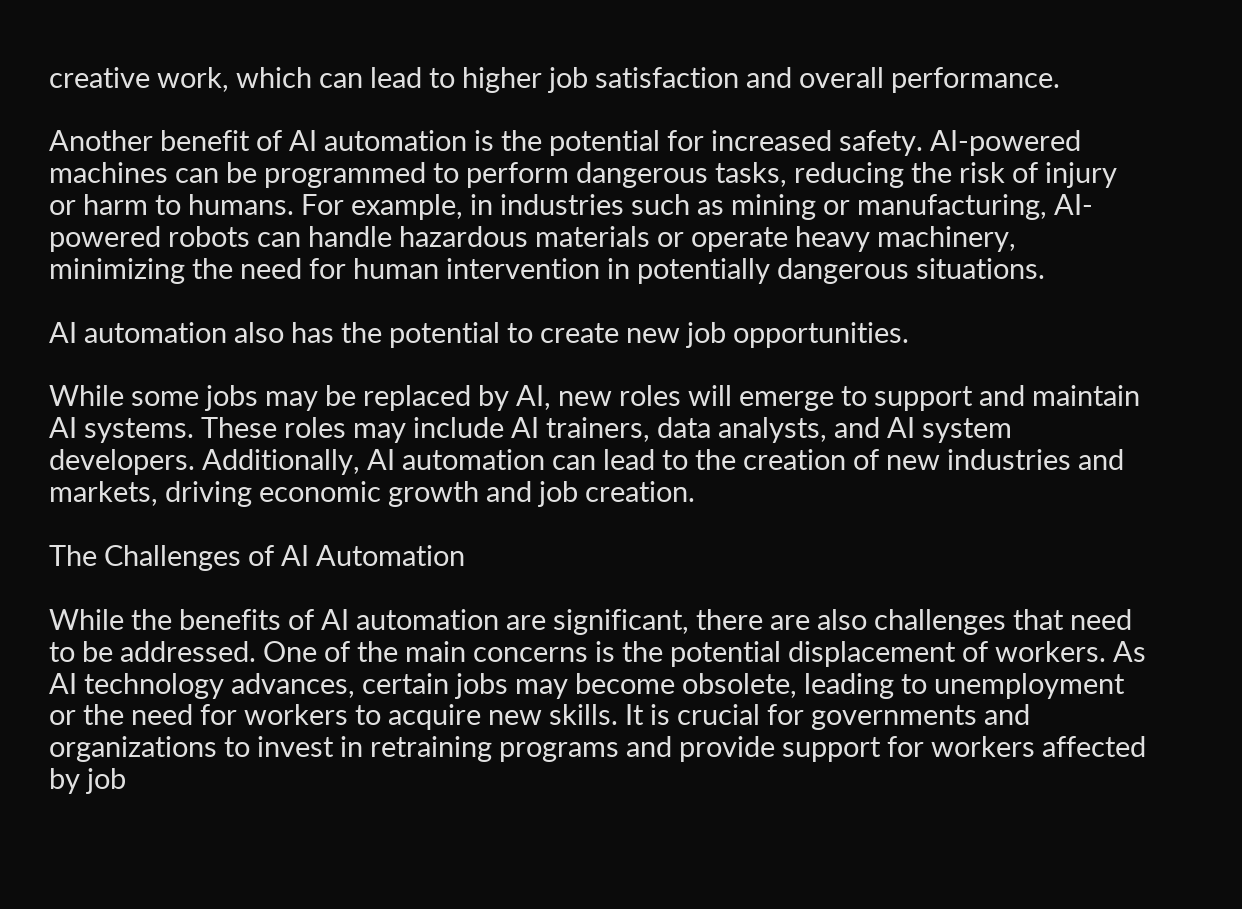creative work, which can lead to higher job satisfaction and overall performance.

Another benefit of AI automation is the potential for increased safety. AI-powered machines can be programmed to perform dangerous tasks, reducing the risk of injury or harm to humans. For example, in industries such as mining or manufacturing, AI-powered robots can handle hazardous materials or operate heavy machinery, minimizing the need for human intervention in potentially dangerous situations.

AI automation also has the potential to create new job opportunities.

While some jobs may be replaced by AI, new roles will emerge to support and maintain AI systems. These roles may include AI trainers, data analysts, and AI system developers. Additionally, AI automation can lead to the creation of new industries and markets, driving economic growth and job creation.

The Challenges of AI Automation

While the benefits of AI automation are significant, there are also challenges that need to be addressed. One of the main concerns is the potential displacement of workers. As AI technology advances, certain jobs may become obsolete, leading to unemployment or the need for workers to acquire new skills. It is crucial for governments and organizations to invest in retraining programs and provide support for workers affected by job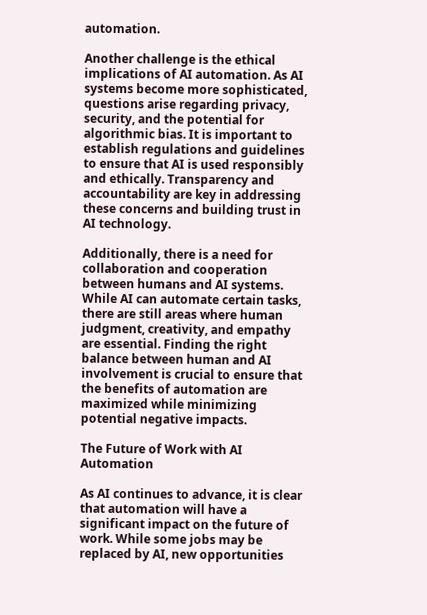automation.

Another challenge is the ethical implications of AI automation. As AI systems become more sophisticated, questions arise regarding privacy, security, and the potential for algorithmic bias. It is important to establish regulations and guidelines to ensure that AI is used responsibly and ethically. Transparency and accountability are key in addressing these concerns and building trust in AI technology.

Additionally, there is a need for collaboration and cooperation between humans and AI systems. While AI can automate certain tasks, there are still areas where human judgment, creativity, and empathy are essential. Finding the right balance between human and AI involvement is crucial to ensure that the benefits of automation are maximized while minimizing potential negative impacts.

The Future of Work with AI Automation

As AI continues to advance, it is clear that automation will have a significant impact on the future of work. While some jobs may be replaced by AI, new opportunities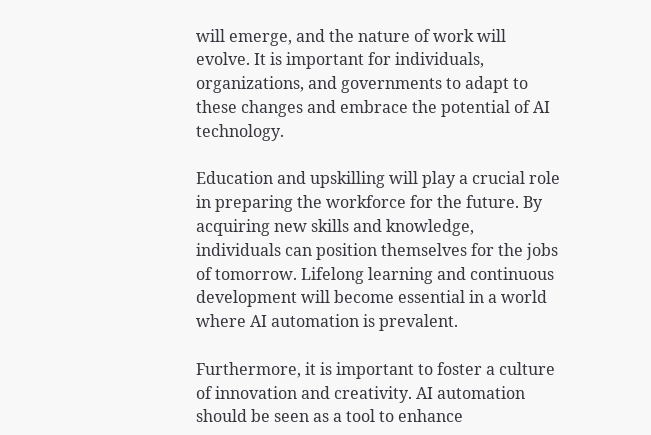will emerge, and the nature of work will evolve. It is important for individuals, organizations, and governments to adapt to these changes and embrace the potential of AI technology.

Education and upskilling will play a crucial role in preparing the workforce for the future. By acquiring new skills and knowledge, individuals can position themselves for the jobs of tomorrow. Lifelong learning and continuous development will become essential in a world where AI automation is prevalent.

Furthermore, it is important to foster a culture of innovation and creativity. AI automation should be seen as a tool to enhance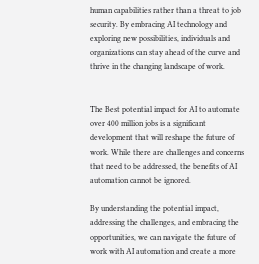human capabilities rather than a threat to job security. By embracing AI technology and exploring new possibilities, individuals and organizations can stay ahead of the curve and thrive in the changing landscape of work.


The Best potential impact for AI to automate over 400 million jobs is a significant development that will reshape the future of work. While there are challenges and concerns that need to be addressed, the benefits of AI automation cannot be ignored.

By understanding the potential impact, addressing the challenges, and embracing the opportunities, we can navigate the future of work with AI automation and create a more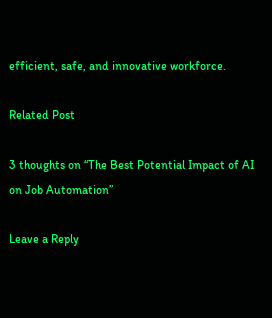efficient, safe, and innovative workforce.

Related Post

3 thoughts on “The Best Potential Impact of AI on Job Automation”

Leave a Reply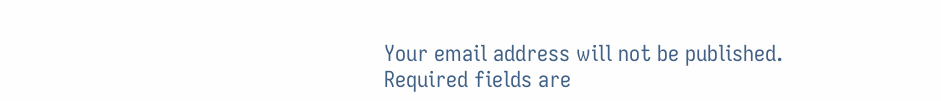Your email address will not be published. Required fields are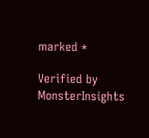marked *

Verified by MonsterInsights